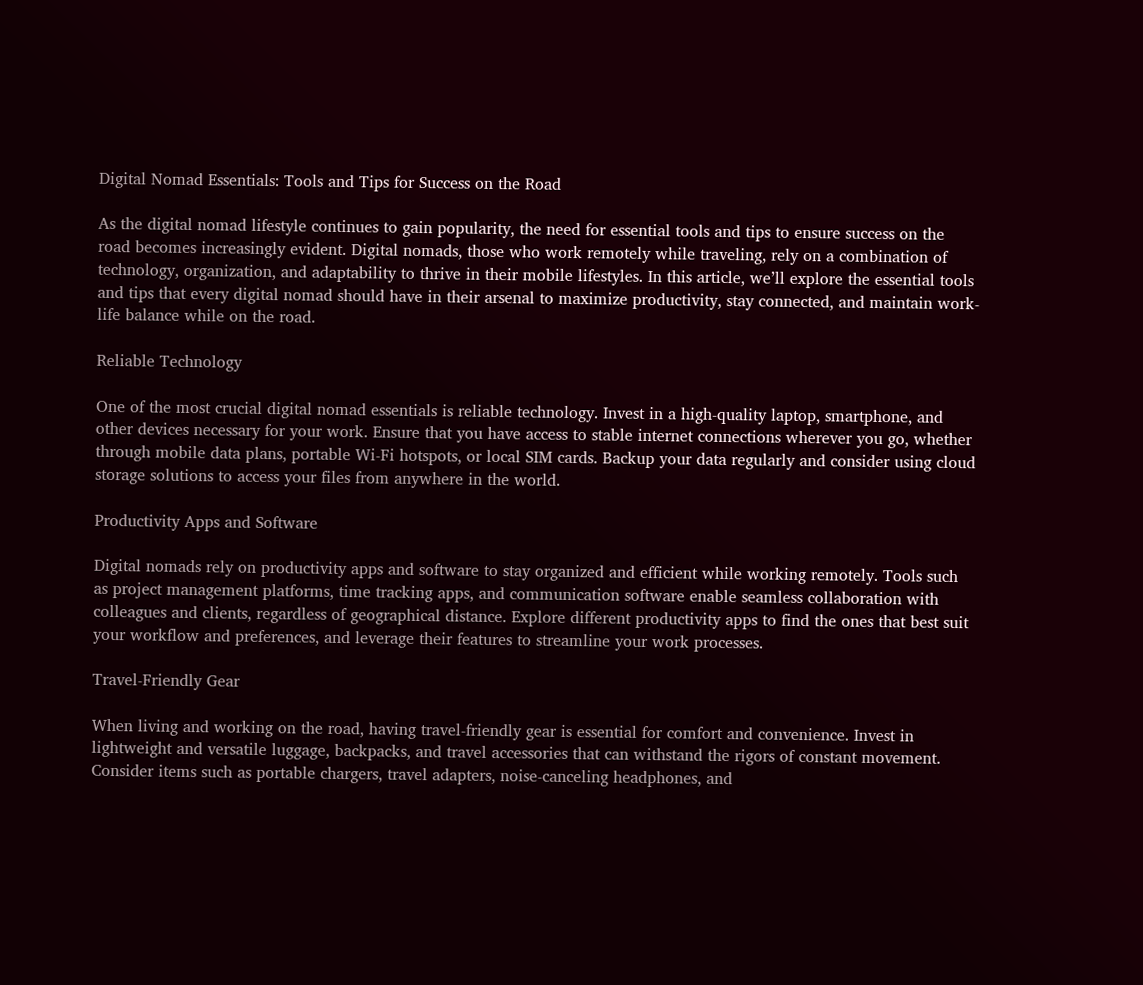Digital Nomad Essentials: Tools and Tips for Success on the Road

As the digital nomad lifestyle continues to gain popularity, the need for essential tools and tips to ensure success on the road becomes increasingly evident. Digital nomads, those who work remotely while traveling, rely on a combination of technology, organization, and adaptability to thrive in their mobile lifestyles. In this article, we’ll explore the essential tools and tips that every digital nomad should have in their arsenal to maximize productivity, stay connected, and maintain work-life balance while on the road.

Reliable Technology

One of the most crucial digital nomad essentials is reliable technology. Invest in a high-quality laptop, smartphone, and other devices necessary for your work. Ensure that you have access to stable internet connections wherever you go, whether through mobile data plans, portable Wi-Fi hotspots, or local SIM cards. Backup your data regularly and consider using cloud storage solutions to access your files from anywhere in the world.

Productivity Apps and Software

Digital nomads rely on productivity apps and software to stay organized and efficient while working remotely. Tools such as project management platforms, time tracking apps, and communication software enable seamless collaboration with colleagues and clients, regardless of geographical distance. Explore different productivity apps to find the ones that best suit your workflow and preferences, and leverage their features to streamline your work processes.

Travel-Friendly Gear

When living and working on the road, having travel-friendly gear is essential for comfort and convenience. Invest in lightweight and versatile luggage, backpacks, and travel accessories that can withstand the rigors of constant movement. Consider items such as portable chargers, travel adapters, noise-canceling headphones, and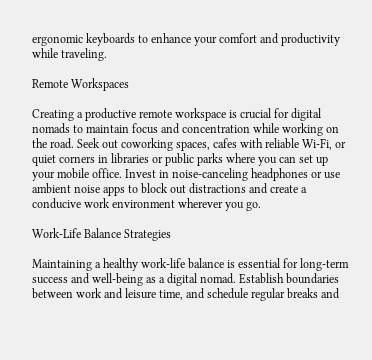ergonomic keyboards to enhance your comfort and productivity while traveling.

Remote Workspaces

Creating a productive remote workspace is crucial for digital nomads to maintain focus and concentration while working on the road. Seek out coworking spaces, cafes with reliable Wi-Fi, or quiet corners in libraries or public parks where you can set up your mobile office. Invest in noise-canceling headphones or use ambient noise apps to block out distractions and create a conducive work environment wherever you go.

Work-Life Balance Strategies

Maintaining a healthy work-life balance is essential for long-term success and well-being as a digital nomad. Establish boundaries between work and leisure time, and schedule regular breaks and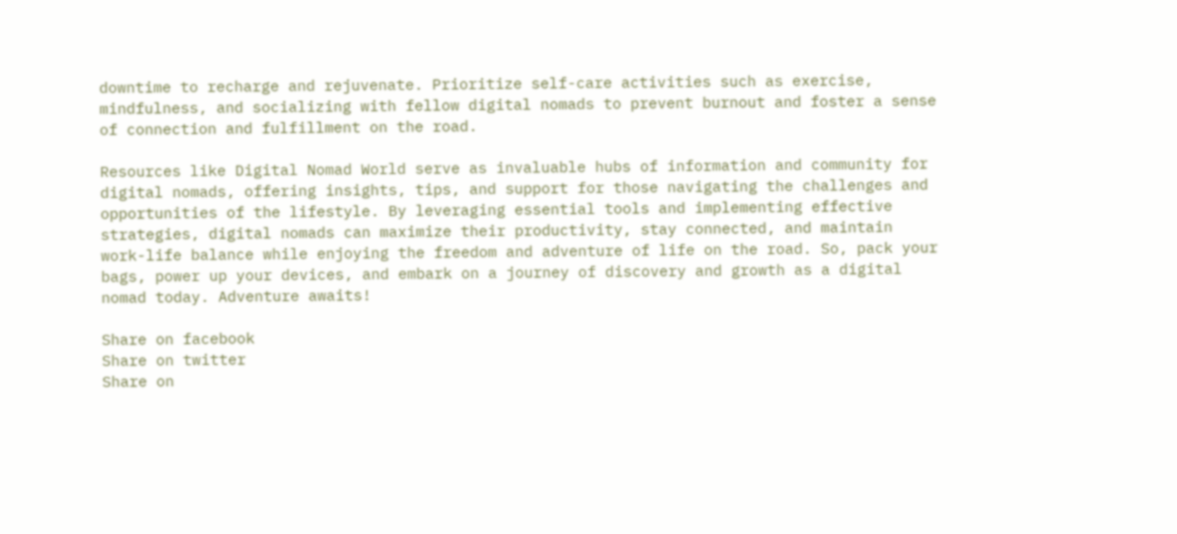downtime to recharge and rejuvenate. Prioritize self-care activities such as exercise, mindfulness, and socializing with fellow digital nomads to prevent burnout and foster a sense of connection and fulfillment on the road.

Resources like Digital Nomad World serve as invaluable hubs of information and community for digital nomads, offering insights, tips, and support for those navigating the challenges and opportunities of the lifestyle. By leveraging essential tools and implementing effective strategies, digital nomads can maximize their productivity, stay connected, and maintain work-life balance while enjoying the freedom and adventure of life on the road. So, pack your bags, power up your devices, and embark on a journey of discovery and growth as a digital nomad today. Adventure awaits!

Share on facebook
Share on twitter
Share on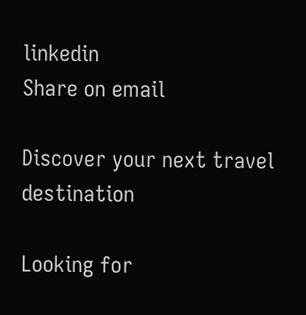linkedin
Share on email

Discover your next travel destination

Looking for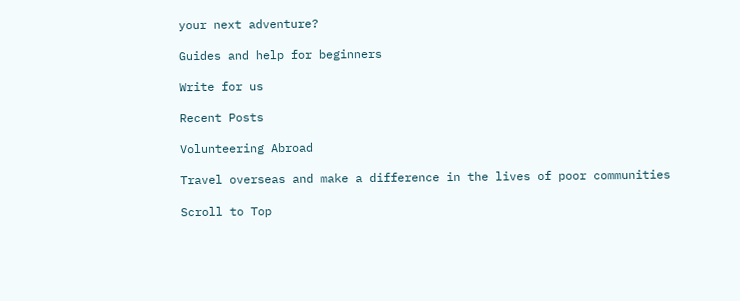your next adventure?

Guides and help for beginners

Write for us

Recent Posts

Volunteering Abroad

Travel overseas and make a difference in the lives of poor communities

Scroll to Top